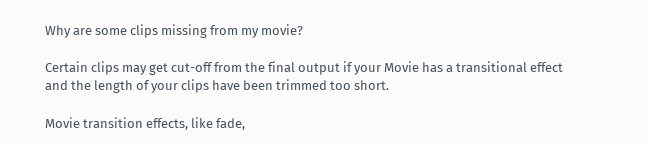Why are some clips missing from my movie?

Certain clips may get cut-off from the final output if your Movie has a transitional effect and the length of your clips have been trimmed too short.

Movie transition effects, like fade,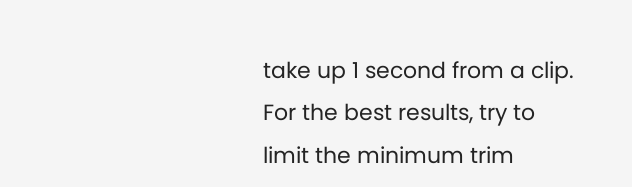take up 1 second from a clip. For the best results, try to limit the minimum trim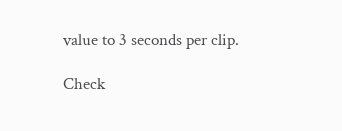value to 3 seconds per clip.

Check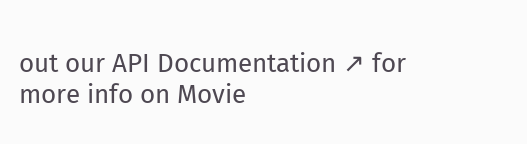out our API Documentation ↗ for more info on Movie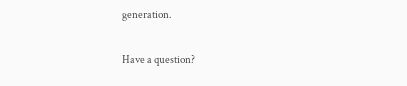generation.

Have a question?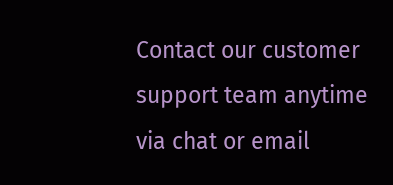Contact our customer support team anytime via chat or email